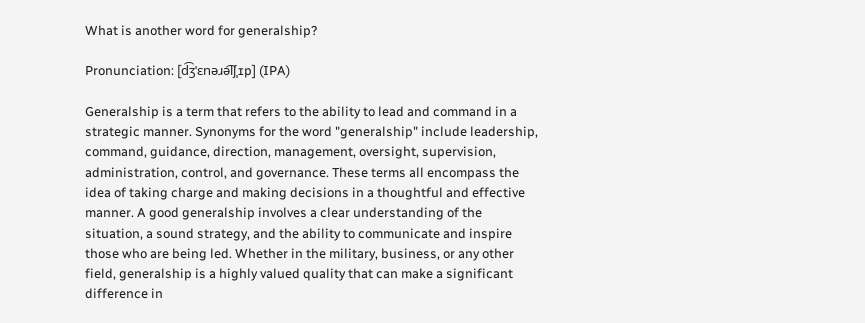What is another word for generalship?

Pronunciation: [d͡ʒˈɛnəɹə͡lʃˌɪp] (IPA)

Generalship is a term that refers to the ability to lead and command in a strategic manner. Synonyms for the word "generalship" include leadership, command, guidance, direction, management, oversight, supervision, administration, control, and governance. These terms all encompass the idea of taking charge and making decisions in a thoughtful and effective manner. A good generalship involves a clear understanding of the situation, a sound strategy, and the ability to communicate and inspire those who are being led. Whether in the military, business, or any other field, generalship is a highly valued quality that can make a significant difference in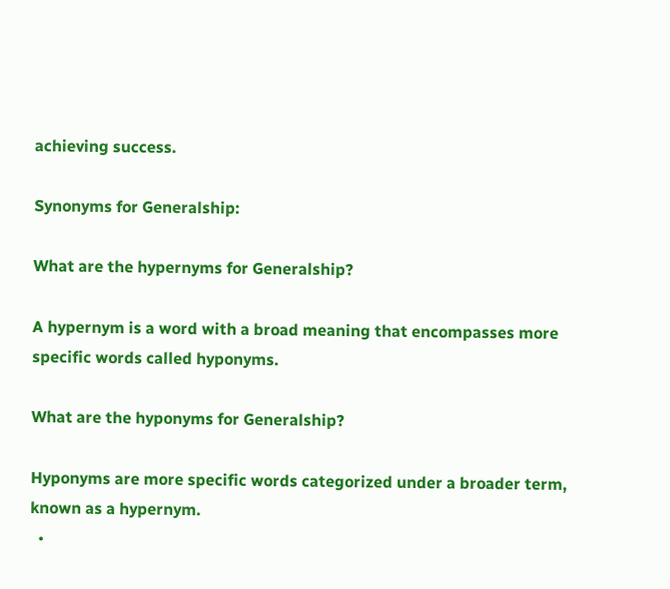achieving success.

Synonyms for Generalship:

What are the hypernyms for Generalship?

A hypernym is a word with a broad meaning that encompasses more specific words called hyponyms.

What are the hyponyms for Generalship?

Hyponyms are more specific words categorized under a broader term, known as a hypernym.
  •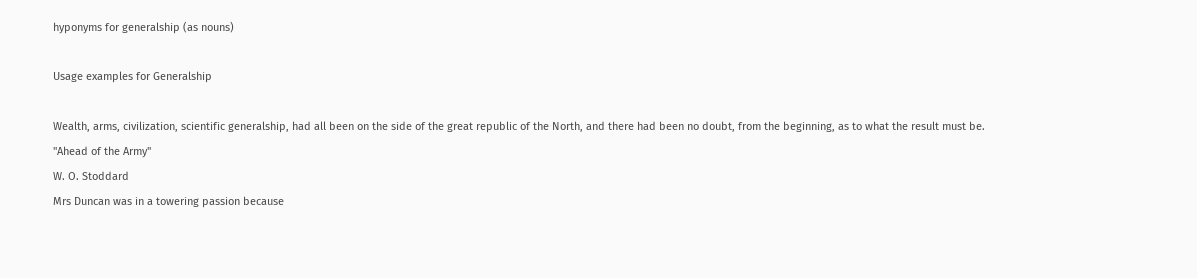hyponyms for generalship (as nouns)

Usage examples for Generalship

Wealth, arms, civilization, scientific generalship, had all been on the side of the great republic of the North, and there had been no doubt, from the beginning, as to what the result must be.
"Ahead of the Army"
W. O. Stoddard
Mrs Duncan was in a towering passion because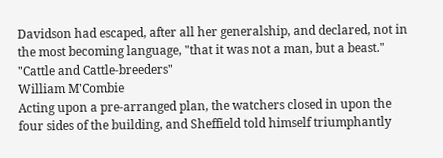Davidson had escaped, after all her generalship, and declared, not in the most becoming language, "that it was not a man, but a beast."
"Cattle and Cattle-breeders"
William M'Combie
Acting upon a pre-arranged plan, the watchers closed in upon the four sides of the building, and Sheffield told himself triumphantly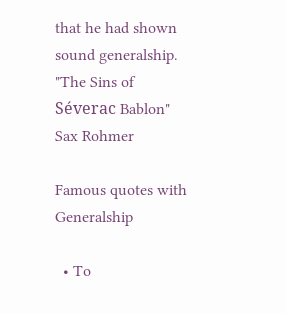that he had shown sound generalship.
"The Sins of Séverac Bablon"
Sax Rohmer

Famous quotes with Generalship

  • To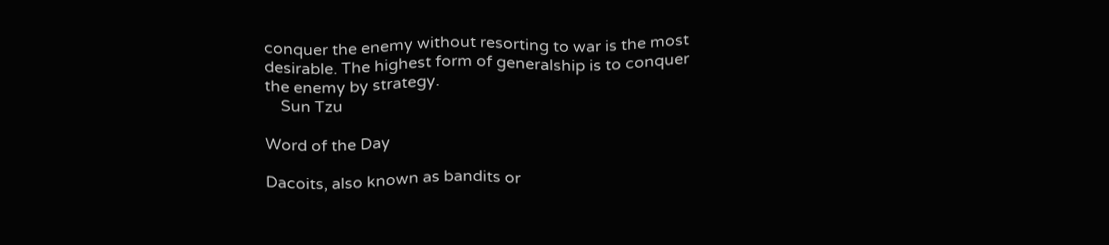conquer the enemy without resorting to war is the most desirable. The highest form of generalship is to conquer the enemy by strategy.
    Sun Tzu

Word of the Day

Dacoits, also known as bandits or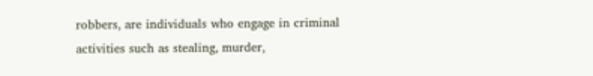robbers, are individuals who engage in criminal activities such as stealing, murder,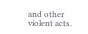and other violent acts.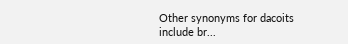Other synonyms for dacoits include br...